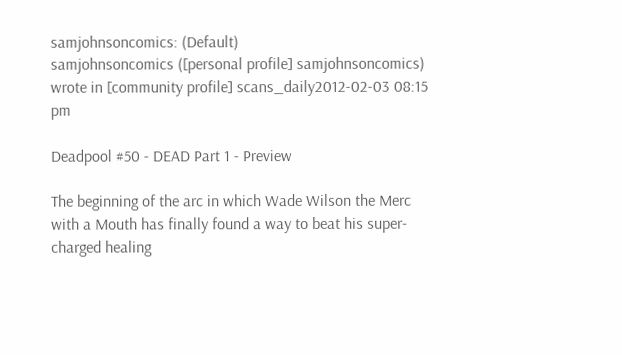samjohnsoncomics: (Default)
samjohnsoncomics ([personal profile] samjohnsoncomics) wrote in [community profile] scans_daily2012-02-03 08:15 pm

Deadpool #50 - DEAD Part 1 - Preview

The beginning of the arc in which Wade Wilson the Merc with a Mouth has finally found a way to beat his super-charged healing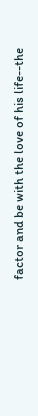factor and be with the love of his life--the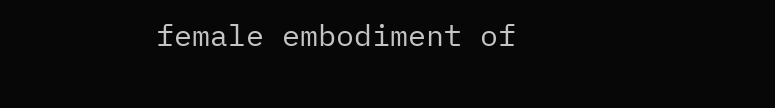female embodiment of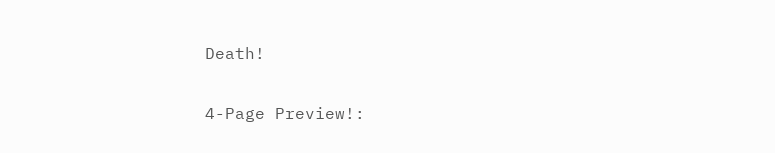Death!

4-Page Preview!: